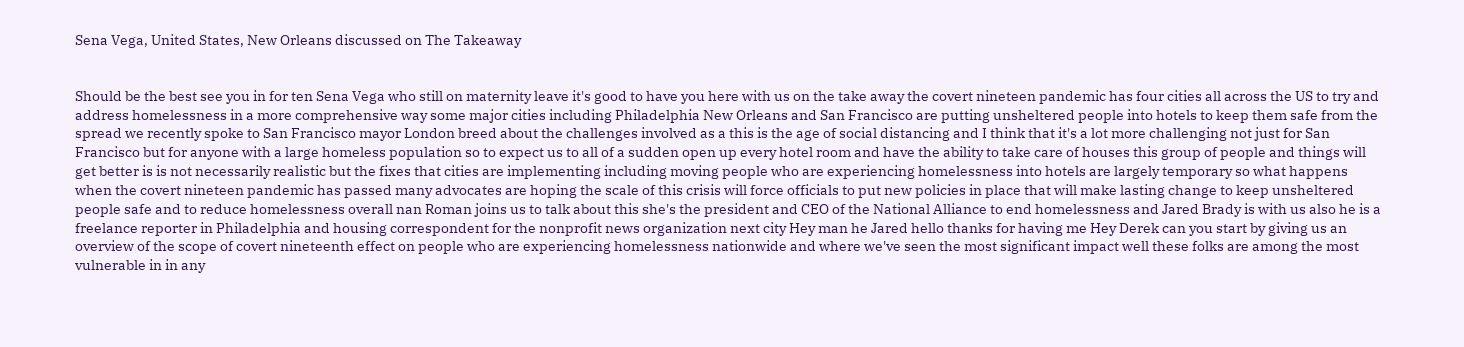Sena Vega, United States, New Orleans discussed on The Takeaway


Should be the best see you in for ten Sena Vega who still on maternity leave it's good to have you here with us on the take away the covert nineteen pandemic has four cities all across the US to try and address homelessness in a more comprehensive way some major cities including Philadelphia New Orleans and San Francisco are putting unsheltered people into hotels to keep them safe from the spread we recently spoke to San Francisco mayor London breed about the challenges involved as a this is the age of social distancing and I think that it's a lot more challenging not just for San Francisco but for anyone with a large homeless population so to expect us to all of a sudden open up every hotel room and have the ability to take care of houses this group of people and things will get better is is not necessarily realistic but the fixes that cities are implementing including moving people who are experiencing homelessness into hotels are largely temporary so what happens when the covert nineteen pandemic has passed many advocates are hoping the scale of this crisis will force officials to put new policies in place that will make lasting change to keep unsheltered people safe and to reduce homelessness overall nan Roman joins us to talk about this she's the president and CEO of the National Alliance to end homelessness and Jared Brady is with us also he is a freelance reporter in Philadelphia and housing correspondent for the nonprofit news organization next city Hey man he Jared hello thanks for having me Hey Derek can you start by giving us an overview of the scope of covert nineteenth effect on people who are experiencing homelessness nationwide and where we've seen the most significant impact well these folks are among the most vulnerable in in any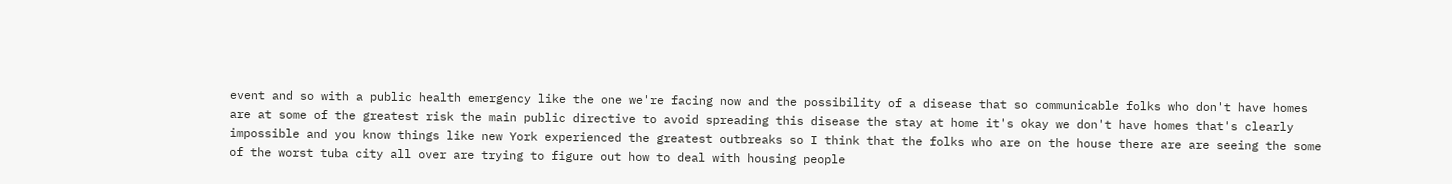event and so with a public health emergency like the one we're facing now and the possibility of a disease that so communicable folks who don't have homes are at some of the greatest risk the main public directive to avoid spreading this disease the stay at home it's okay we don't have homes that's clearly impossible and you know things like new York experienced the greatest outbreaks so I think that the folks who are on the house there are are seeing the some of the worst tuba city all over are trying to figure out how to deal with housing people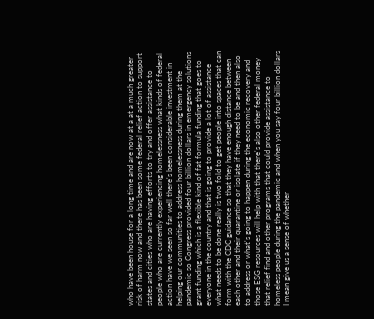who have been house for a long time and are now at a at a much greater risk of harm now and there has been some federal relief action to support states and cities who are having efforts to try and offer assistance to people who are currently experiencing homelessness what kinds of federal action have we seen so far well there's been considerable investment in helping our communities to address homelessness during them at the pandemic so Congress provided four billion dollars in emergency solutions grant funding which is a flexible kind of fat formula funding that goes to everyone in the country and that is going to provide a lot of assistance what needs to be done really is two fold to get people into spaces that can form with the CDC guidance so that they have enough distance between each other and their quarantine or isolate if they need to be and then also to address or what's going to happen during the economic recovery and those ESG resources will help with that there's also other federal money that relief find and other programs that could provide assistance to homeless people during the pandemic and when you say four billion dollars I mean give us a sense of whether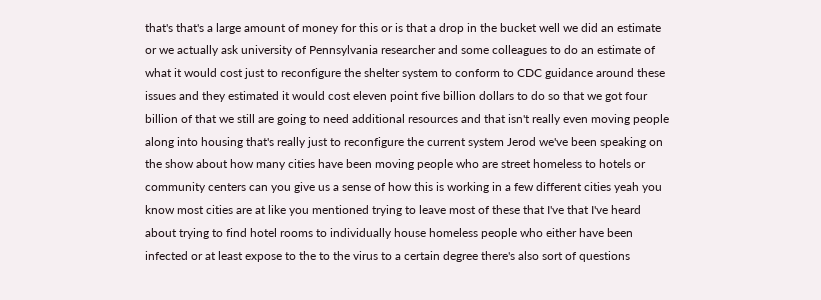that's that's a large amount of money for this or is that a drop in the bucket well we did an estimate or we actually ask university of Pennsylvania researcher and some colleagues to do an estimate of what it would cost just to reconfigure the shelter system to conform to CDC guidance around these issues and they estimated it would cost eleven point five billion dollars to do so that we got four billion of that we still are going to need additional resources and that isn't really even moving people along into housing that's really just to reconfigure the current system Jerod we've been speaking on the show about how many cities have been moving people who are street homeless to hotels or community centers can you give us a sense of how this is working in a few different cities yeah you know most cities are at like you mentioned trying to leave most of these that I've that I've heard about trying to find hotel rooms to individually house homeless people who either have been infected or at least expose to the to the virus to a certain degree there's also sort of questions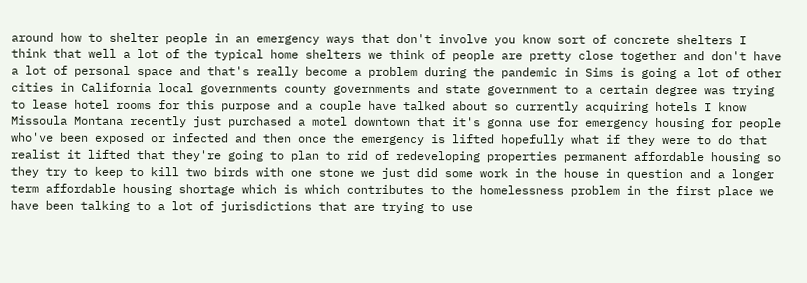around how to shelter people in an emergency ways that don't involve you know sort of concrete shelters I think that well a lot of the typical home shelters we think of people are pretty close together and don't have a lot of personal space and that's really become a problem during the pandemic in Sims is going a lot of other cities in California local governments county governments and state government to a certain degree was trying to lease hotel rooms for this purpose and a couple have talked about so currently acquiring hotels I know Missoula Montana recently just purchased a motel downtown that it's gonna use for emergency housing for people who've been exposed or infected and then once the emergency is lifted hopefully what if they were to do that realist it lifted that they're going to plan to rid of redeveloping properties permanent affordable housing so they try to keep to kill two birds with one stone we just did some work in the house in question and a longer term affordable housing shortage which is which contributes to the homelessness problem in the first place we have been talking to a lot of jurisdictions that are trying to use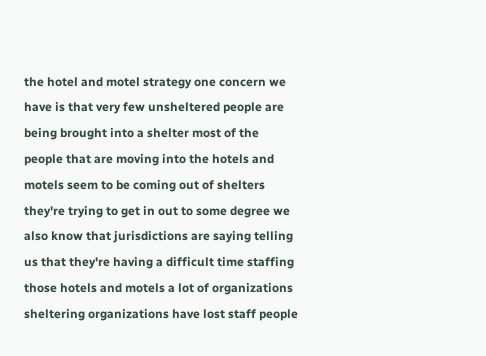the hotel and motel strategy one concern we have is that very few unsheltered people are being brought into a shelter most of the people that are moving into the hotels and motels seem to be coming out of shelters they're trying to get in out to some degree we also know that jurisdictions are saying telling us that they're having a difficult time staffing those hotels and motels a lot of organizations sheltering organizations have lost staff people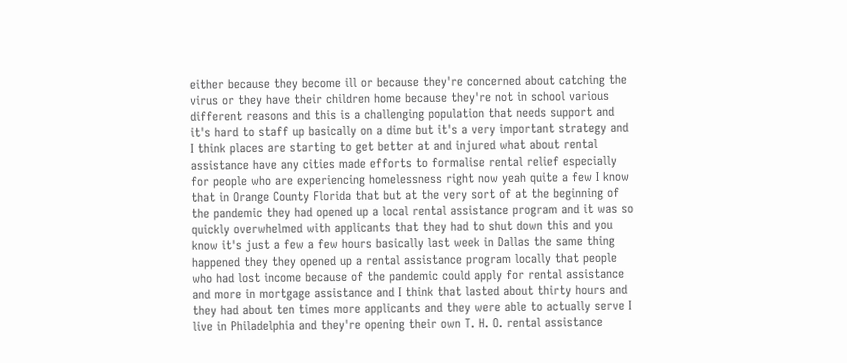either because they become ill or because they're concerned about catching the virus or they have their children home because they're not in school various different reasons and this is a challenging population that needs support and it's hard to staff up basically on a dime but it's a very important strategy and I think places are starting to get better at and injured what about rental assistance have any cities made efforts to formalise rental relief especially for people who are experiencing homelessness right now yeah quite a few I know that in Orange County Florida that but at the very sort of at the beginning of the pandemic they had opened up a local rental assistance program and it was so quickly overwhelmed with applicants that they had to shut down this and you know it's just a few a few hours basically last week in Dallas the same thing happened they they opened up a rental assistance program locally that people who had lost income because of the pandemic could apply for rental assistance and more in mortgage assistance and I think that lasted about thirty hours and they had about ten times more applicants and they were able to actually serve I live in Philadelphia and they're opening their own T. H. O. rental assistance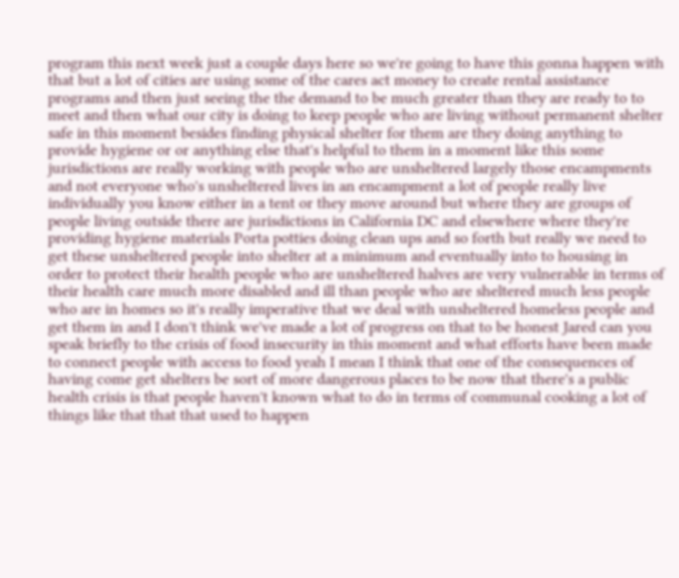program this next week just a couple days here so we're going to have this gonna happen with that but a lot of cities are using some of the cares act money to create rental assistance programs and then just seeing the the demand to be much greater than they are ready to to meet and then what our city is doing to keep people who are living without permanent shelter safe in this moment besides finding physical shelter for them are they doing anything to provide hygiene or or anything else that's helpful to them in a moment like this some jurisdictions are really working with people who are unsheltered largely those encampments and not everyone who's unsheltered lives in an encampment a lot of people really live individually you know either in a tent or they move around but where they are groups of people living outside there are jurisdictions in California DC and elsewhere where they're providing hygiene materials Porta potties doing clean ups and so forth but really we need to get these unsheltered people into shelter at a minimum and eventually into to housing in order to protect their health people who are unsheltered halves are very vulnerable in terms of their health care much more disabled and ill than people who are sheltered much less people who are in homes so it's really imperative that we deal with unsheltered homeless people and get them in and I don't think we've made a lot of progress on that to be honest Jared can you speak briefly to the crisis of food insecurity in this moment and what efforts have been made to connect people with access to food yeah I mean I think that one of the consequences of having come get shelters be sort of more dangerous places to be now that there's a public health crisis is that people haven't known what to do in terms of communal cooking a lot of things like that that that used to happen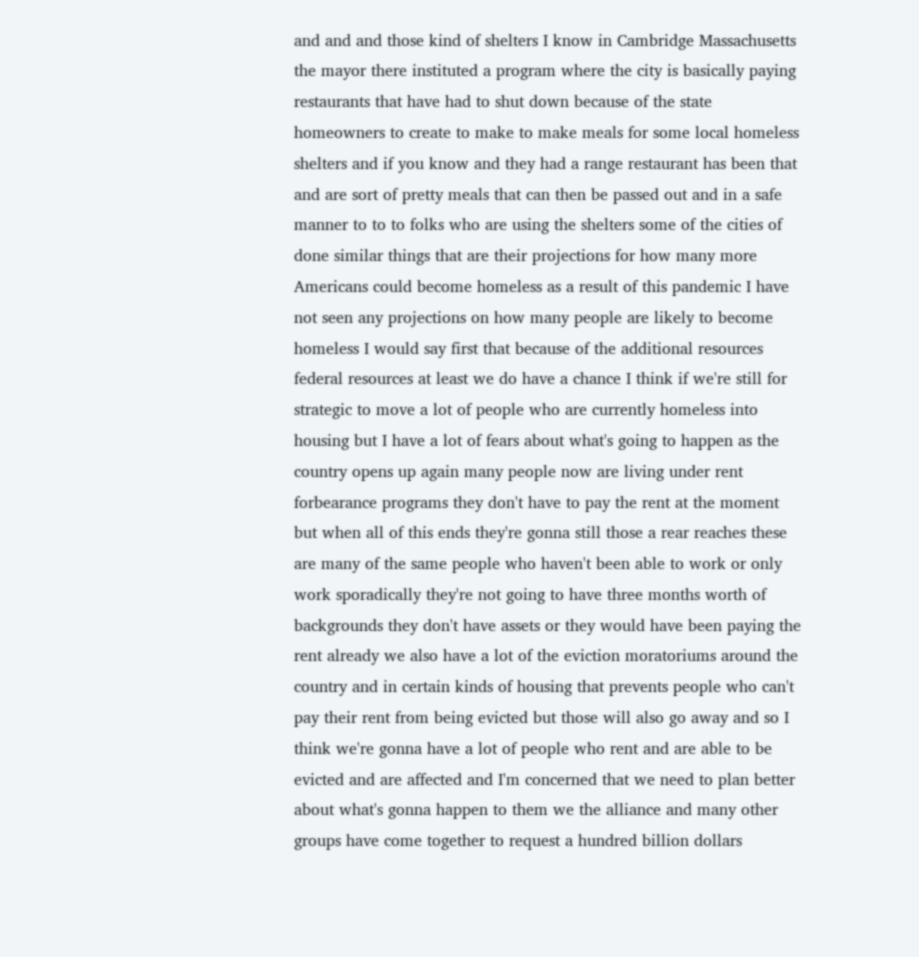and and and those kind of shelters I know in Cambridge Massachusetts the mayor there instituted a program where the city is basically paying restaurants that have had to shut down because of the state homeowners to create to make to make meals for some local homeless shelters and if you know and they had a range restaurant has been that and are sort of pretty meals that can then be passed out and in a safe manner to to to folks who are using the shelters some of the cities of done similar things that are their projections for how many more Americans could become homeless as a result of this pandemic I have not seen any projections on how many people are likely to become homeless I would say first that because of the additional resources federal resources at least we do have a chance I think if we're still for strategic to move a lot of people who are currently homeless into housing but I have a lot of fears about what's going to happen as the country opens up again many people now are living under rent forbearance programs they don't have to pay the rent at the moment but when all of this ends they're gonna still those a rear reaches these are many of the same people who haven't been able to work or only work sporadically they're not going to have three months worth of backgrounds they don't have assets or they would have been paying the rent already we also have a lot of the eviction moratoriums around the country and in certain kinds of housing that prevents people who can't pay their rent from being evicted but those will also go away and so I think we're gonna have a lot of people who rent and are able to be evicted and are affected and I'm concerned that we need to plan better about what's gonna happen to them we the alliance and many other groups have come together to request a hundred billion dollars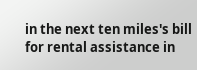in the next ten miles's bill for rental assistance in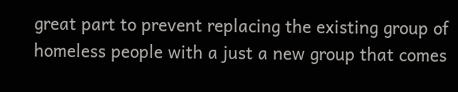great part to prevent replacing the existing group of homeless people with a just a new group that comes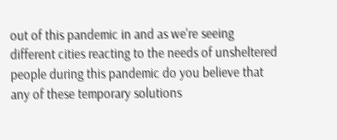out of this pandemic in and as we're seeing different cities reacting to the needs of unsheltered people during this pandemic do you believe that any of these temporary solutions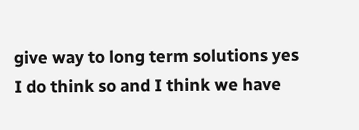give way to long term solutions yes I do think so and I think we have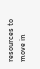resources to move in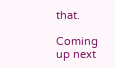that.

Coming up next